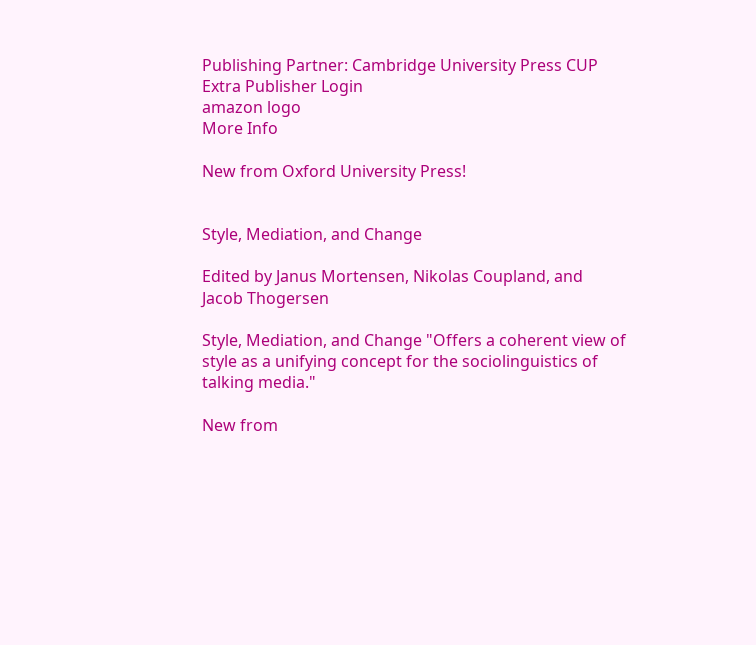Publishing Partner: Cambridge University Press CUP Extra Publisher Login
amazon logo
More Info

New from Oxford University Press!


Style, Mediation, and Change

Edited by Janus Mortensen, Nikolas Coupland, and Jacob Thogersen

Style, Mediation, and Change "Offers a coherent view of style as a unifying concept for the sociolinguistics of talking media."

New from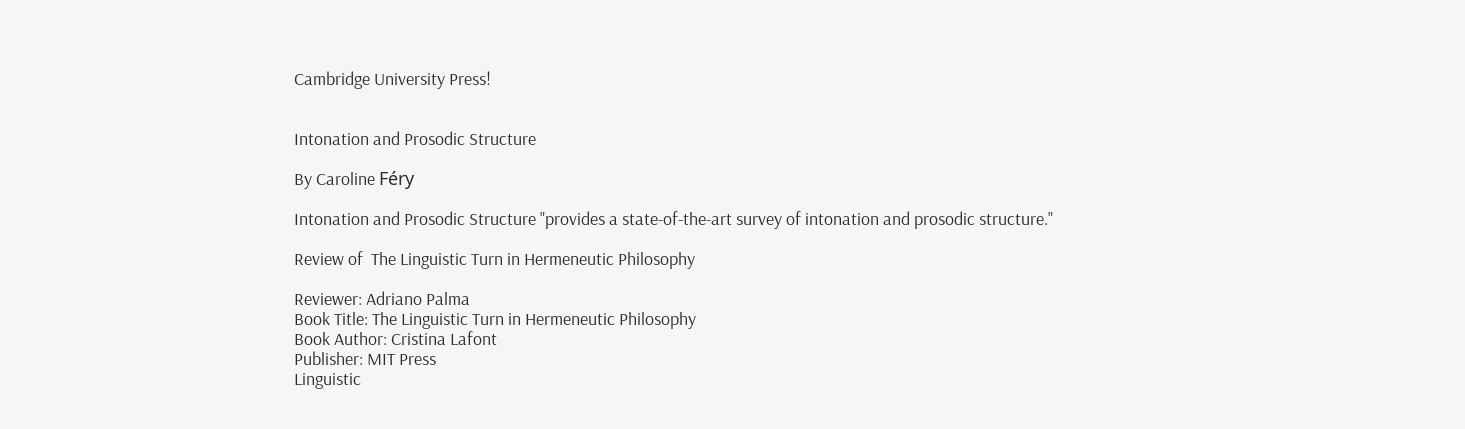Cambridge University Press!


Intonation and Prosodic Structure

By Caroline Féry

Intonation and Prosodic Structure "provides a state-of-the-art survey of intonation and prosodic structure."

Review of  The Linguistic Turn in Hermeneutic Philosophy

Reviewer: Adriano Palma
Book Title: The Linguistic Turn in Hermeneutic Philosophy
Book Author: Cristina Lafont
Publisher: MIT Press
Linguistic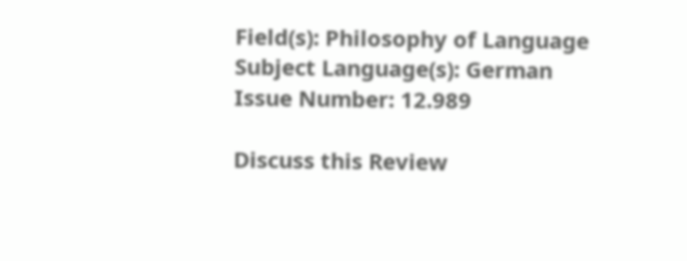Field(s): Philosophy of Language
Subject Language(s): German
Issue Number: 12.989

Discuss this Review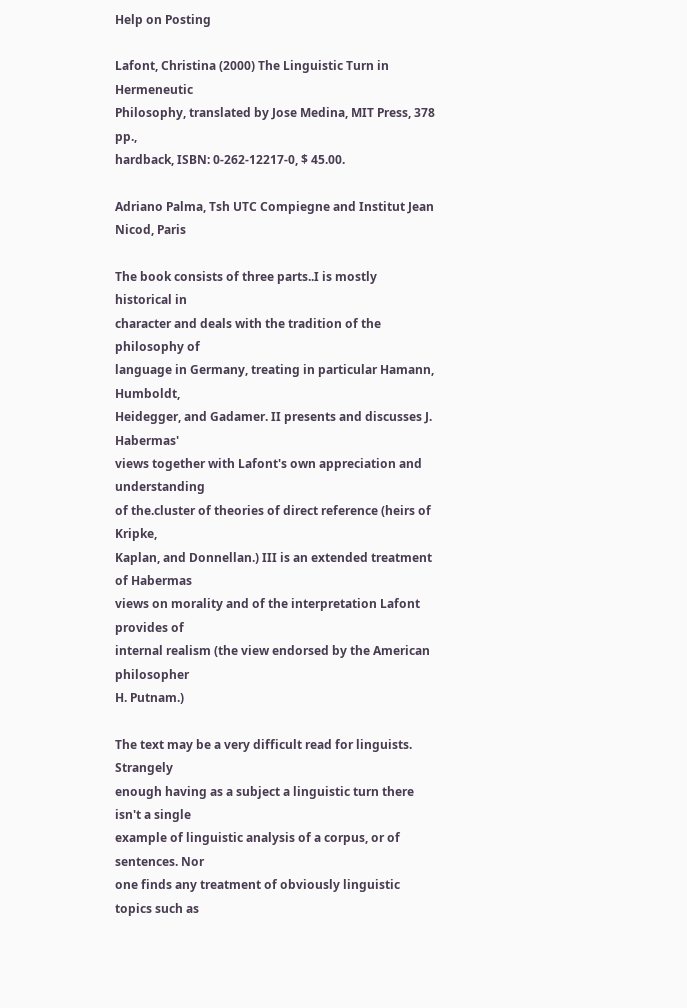Help on Posting

Lafont, Christina (2000) The Linguistic Turn in Hermeneutic
Philosophy, translated by Jose Medina, MIT Press, 378 pp.,
hardback, ISBN: 0-262-12217-0, $ 45.00.

Adriano Palma, Tsh UTC Compiegne and Institut Jean Nicod, Paris

The book consists of three parts..I is mostly historical in
character and deals with the tradition of the philosophy of
language in Germany, treating in particular Hamann, Humboldt,
Heidegger, and Gadamer. II presents and discusses J. Habermas'
views together with Lafont's own appreciation and understanding
of the.cluster of theories of direct reference (heirs of Kripke,
Kaplan, and Donnellan.) III is an extended treatment of Habermas
views on morality and of the interpretation Lafont provides of
internal realism (the view endorsed by the American philosopher
H. Putnam.)

The text may be a very difficult read for linguists. Strangely
enough having as a subject a linguistic turn there isn't a single
example of linguistic analysis of a corpus, or of sentences. Nor
one finds any treatment of obviously linguistic topics such as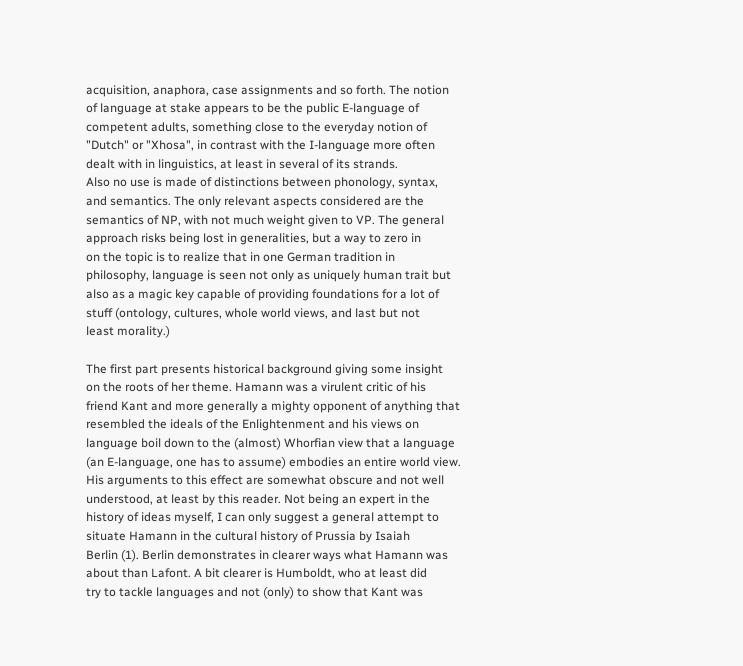acquisition, anaphora, case assignments and so forth. The notion
of language at stake appears to be the public E-language of
competent adults, something close to the everyday notion of
"Dutch" or "Xhosa", in contrast with the I-language more often
dealt with in linguistics, at least in several of its strands.
Also no use is made of distinctions between phonology, syntax,
and semantics. The only relevant aspects considered are the
semantics of NP, with not much weight given to VP. The general
approach risks being lost in generalities, but a way to zero in
on the topic is to realize that in one German tradition in
philosophy, language is seen not only as uniquely human trait but
also as a magic key capable of providing foundations for a lot of
stuff (ontology, cultures, whole world views, and last but not
least morality.)

The first part presents historical background giving some insight
on the roots of her theme. Hamann was a virulent critic of his
friend Kant and more generally a mighty opponent of anything that
resembled the ideals of the Enlightenment and his views on
language boil down to the (almost) Whorfian view that a language
(an E-language, one has to assume) embodies an entire world view.
His arguments to this effect are somewhat obscure and not well
understood, at least by this reader. Not being an expert in the
history of ideas myself, I can only suggest a general attempt to
situate Hamann in the cultural history of Prussia by Isaiah
Berlin (1). Berlin demonstrates in clearer ways what Hamann was
about than Lafont. A bit clearer is Humboldt, who at least did
try to tackle languages and not (only) to show that Kant was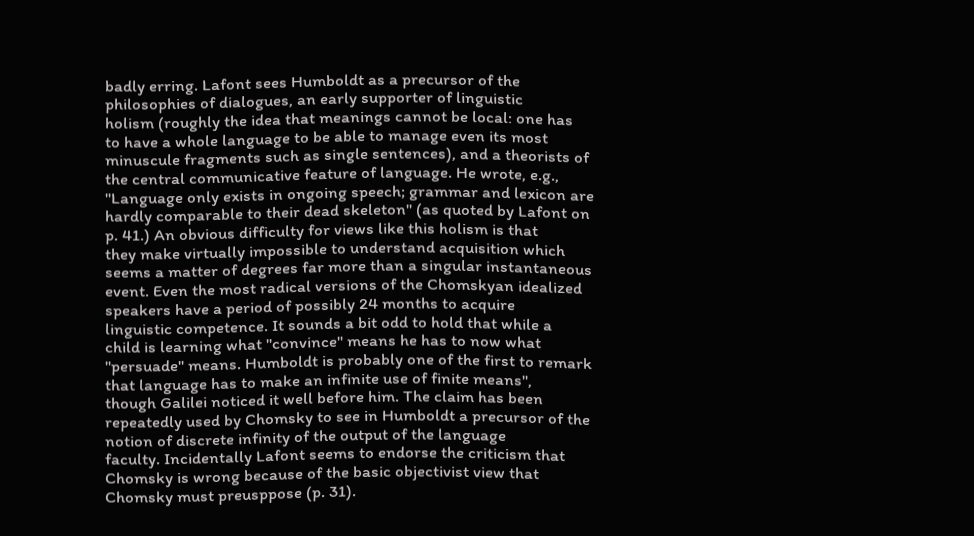badly erring. Lafont sees Humboldt as a precursor of the
philosophies of dialogues, an early supporter of linguistic
holism (roughly the idea that meanings cannot be local: one has
to have a whole language to be able to manage even its most
minuscule fragments such as single sentences), and a theorists of
the central communicative feature of language. He wrote, e.g.,
"Language only exists in ongoing speech; grammar and lexicon are
hardly comparable to their dead skeleton" (as quoted by Lafont on
p. 41.) An obvious difficulty for views like this holism is that
they make virtually impossible to understand acquisition which
seems a matter of degrees far more than a singular instantaneous
event. Even the most radical versions of the Chomskyan idealized
speakers have a period of possibly 24 months to acquire
linguistic competence. It sounds a bit odd to hold that while a
child is learning what "convince" means he has to now what
"persuade" means. Humboldt is probably one of the first to remark
that language has to make an infinite use of finite means",
though Galilei noticed it well before him. The claim has been
repeatedly used by Chomsky to see in Humboldt a precursor of the
notion of discrete infinity of the output of the language
faculty. Incidentally Lafont seems to endorse the criticism that
Chomsky is wrong because of the basic objectivist view that
Chomsky must preusppose (p. 31).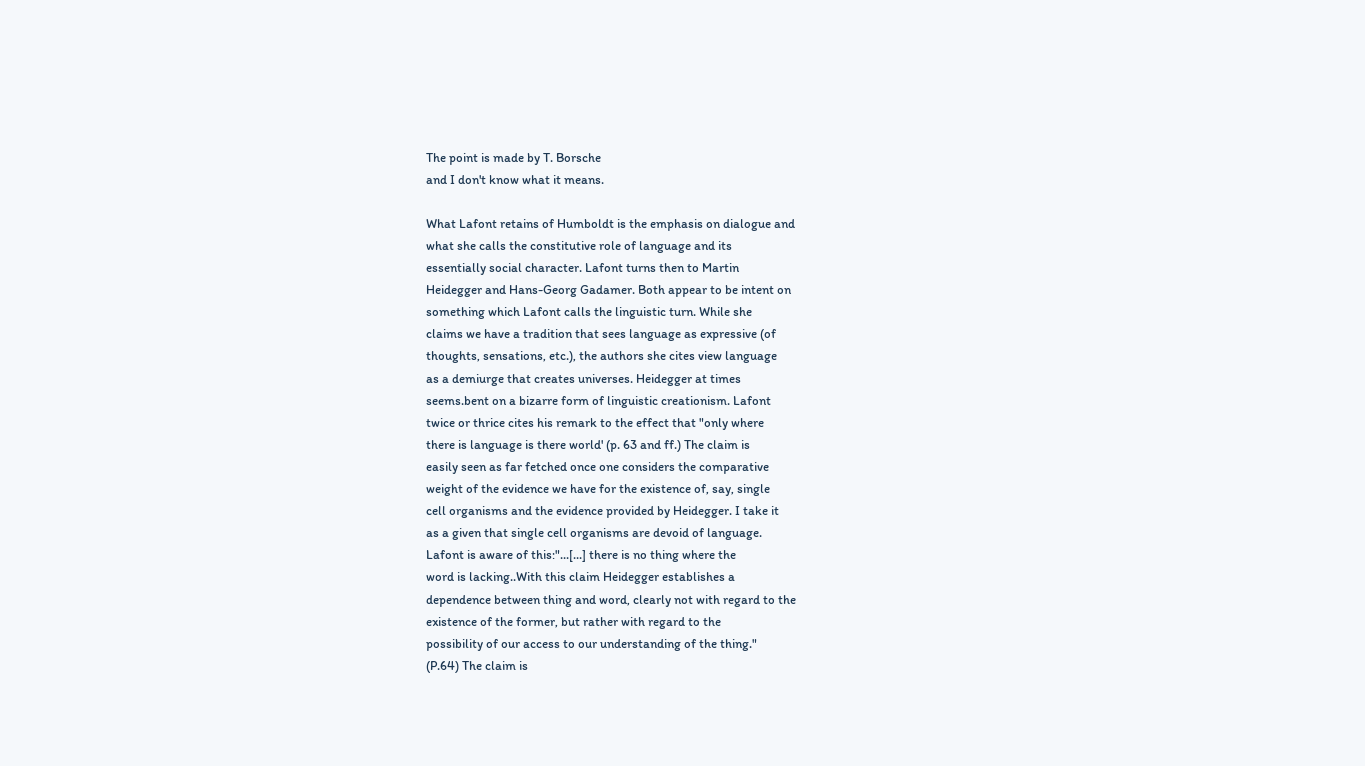The point is made by T. Borsche
and I don't know what it means.

What Lafont retains of Humboldt is the emphasis on dialogue and
what she calls the constitutive role of language and its
essentially social character. Lafont turns then to Martin
Heidegger and Hans-Georg Gadamer. Both appear to be intent on
something which Lafont calls the linguistic turn. While she
claims we have a tradition that sees language as expressive (of
thoughts, sensations, etc.), the authors she cites view language
as a demiurge that creates universes. Heidegger at times
seems.bent on a bizarre form of linguistic creationism. Lafont
twice or thrice cites his remark to the effect that "only where
there is language is there world' (p. 63 and ff.) The claim is
easily seen as far fetched once one considers the comparative
weight of the evidence we have for the existence of, say, single
cell organisms and the evidence provided by Heidegger. I take it
as a given that single cell organisms are devoid of language.
Lafont is aware of this:"...[...] there is no thing where the
word is lacking..With this claim Heidegger establishes a
dependence between thing and word, clearly not with regard to the
existence of the former, but rather with regard to the
possibility of our access to our understanding of the thing."
(P.64) The claim is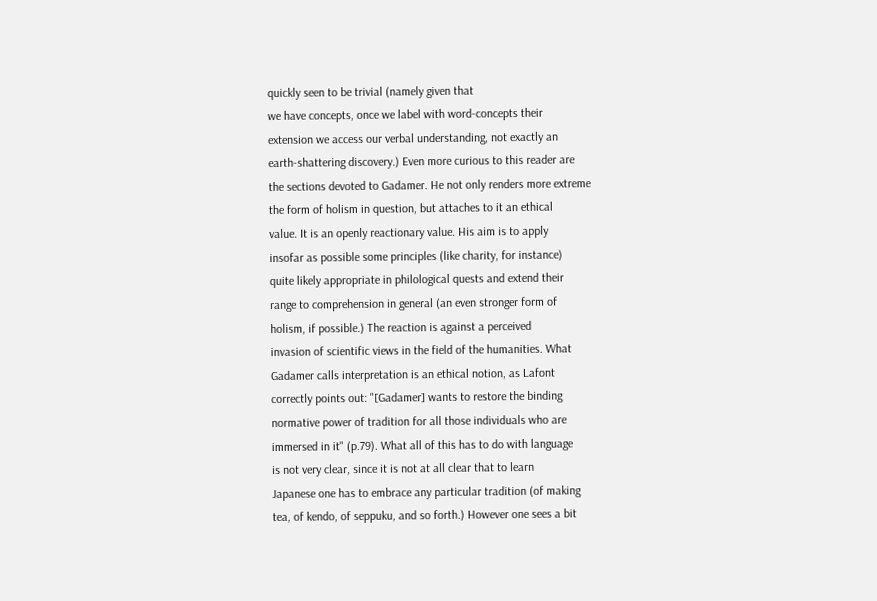quickly seen to be trivial (namely given that
we have concepts, once we label with word-concepts their
extension we access our verbal understanding, not exactly an
earth-shattering discovery.) Even more curious to this reader are
the sections devoted to Gadamer. He not only renders more extreme
the form of holism in question, but attaches to it an ethical
value. It is an openly reactionary value. His aim is to apply
insofar as possible some principles (like charity, for instance)
quite likely appropriate in philological quests and extend their
range to comprehension in general (an even stronger form of
holism, if possible.) The reaction is against a perceived
invasion of scientific views in the field of the humanities. What
Gadamer calls interpretation is an ethical notion, as Lafont
correctly points out: "[Gadamer] wants to restore the binding
normative power of tradition for all those individuals who are
immersed in it" (p.79). What all of this has to do with language
is not very clear, since it is not at all clear that to learn
Japanese one has to embrace any particular tradition (of making
tea, of kendo, of seppuku, and so forth.) However one sees a bit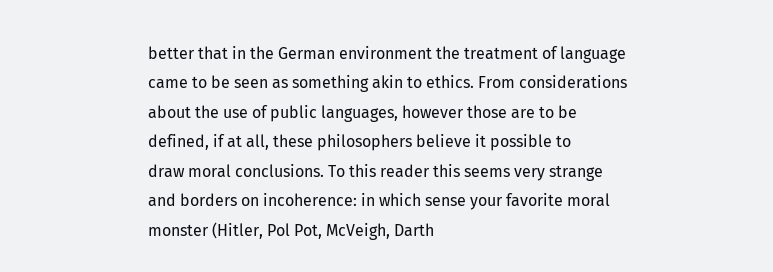better that in the German environment the treatment of language
came to be seen as something akin to ethics. From considerations
about the use of public languages, however those are to be
defined, if at all, these philosophers believe it possible to
draw moral conclusions. To this reader this seems very strange
and borders on incoherence: in which sense your favorite moral
monster (Hitler, Pol Pot, McVeigh, Darth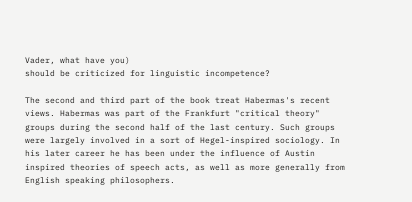Vader, what have you)
should be criticized for linguistic incompetence?

The second and third part of the book treat Habermas's recent
views. Habermas was part of the Frankfurt "critical theory"
groups during the second half of the last century. Such groups
were largely involved in a sort of Hegel-inspired sociology. In
his later career he has been under the influence of Austin
inspired theories of speech acts, as well as more generally from
English speaking philosophers.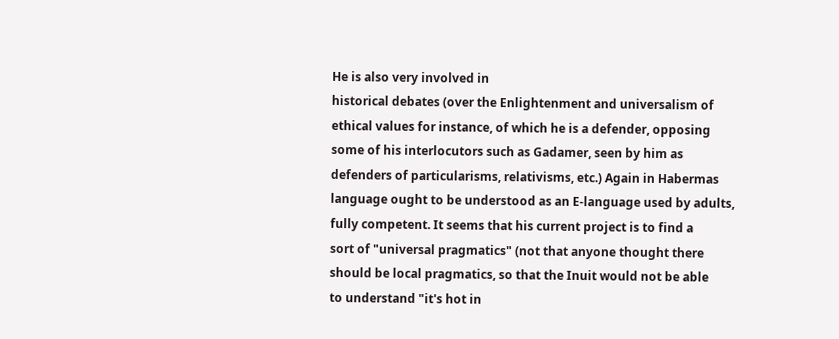He is also very involved in
historical debates (over the Enlightenment and universalism of
ethical values for instance, of which he is a defender, opposing
some of his interlocutors such as Gadamer, seen by him as
defenders of particularisms, relativisms, etc.) Again in Habermas
language ought to be understood as an E-language used by adults,
fully competent. It seems that his current project is to find a
sort of "universal pragmatics" (not that anyone thought there
should be local pragmatics, so that the Inuit would not be able
to understand "it's hot in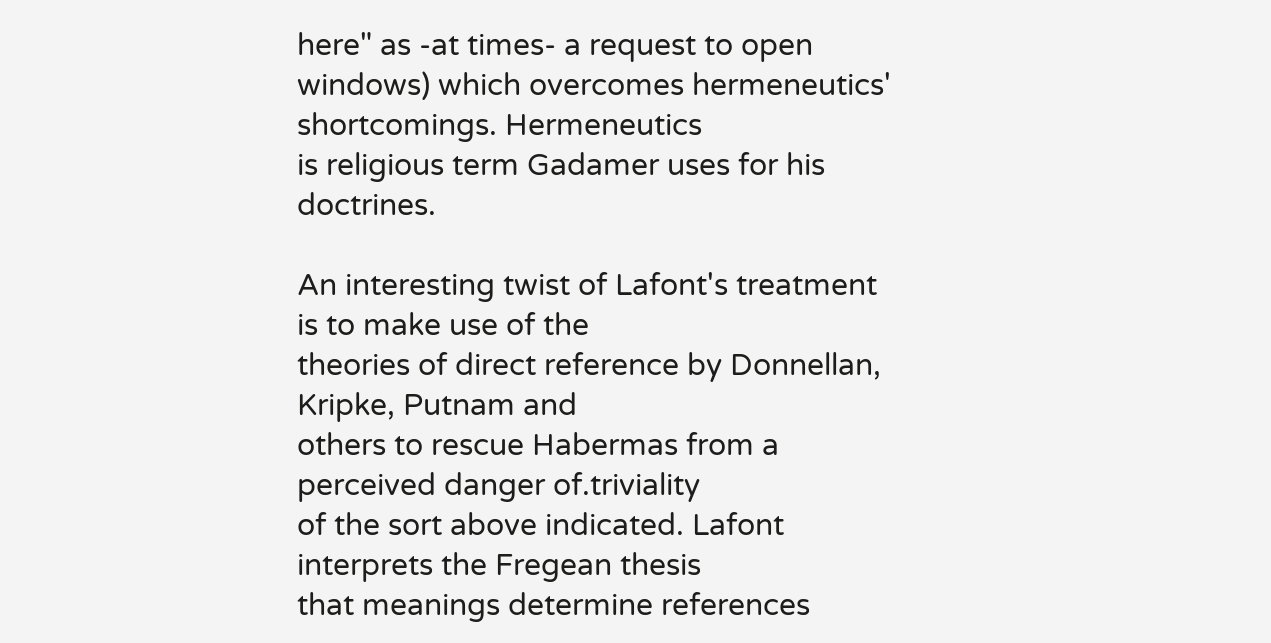here" as -at times- a request to open
windows) which overcomes hermeneutics' shortcomings. Hermeneutics
is religious term Gadamer uses for his doctrines.

An interesting twist of Lafont's treatment is to make use of the
theories of direct reference by Donnellan, Kripke, Putnam and
others to rescue Habermas from a perceived danger of.triviality
of the sort above indicated. Lafont interprets the Fregean thesis
that meanings determine references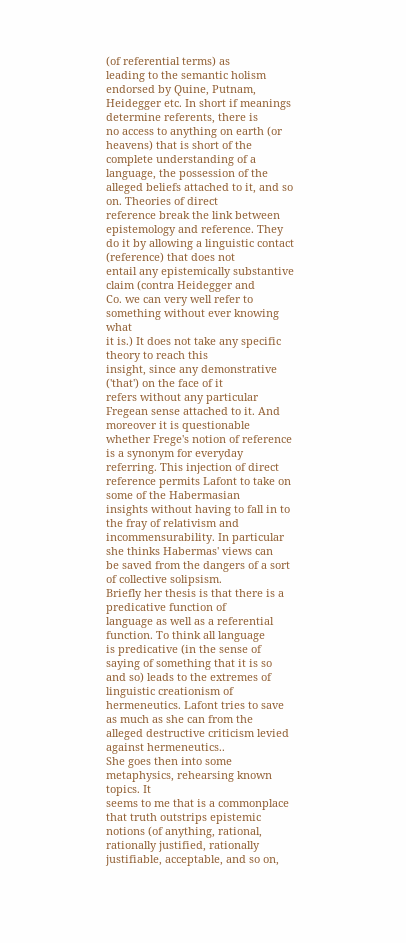(of referential terms) as
leading to the semantic holism endorsed by Quine, Putnam,
Heidegger etc. In short if meanings determine referents, there is
no access to anything on earth (or heavens) that is short of the
complete understanding of a language, the possession of the
alleged beliefs attached to it, and so on. Theories of direct
reference break the link between epistemology and reference. They
do it by allowing a linguistic contact (reference) that does not
entail any epistemically substantive claim (contra Heidegger and
Co. we can very well refer to something without ever knowing what
it is.) It does not take any specific theory to reach this
insight, since any demonstrative ('that') on the face of it
refers without any particular Fregean sense attached to it. And
moreover it is questionable whether Frege's notion of reference
is a synonym for everyday referring. This injection of direct
reference permits Lafont to take on some of the Habermasian
insights without having to fall in to the fray of relativism and
incommensurability. In particular she thinks Habermas' views can
be saved from the dangers of a sort of collective solipsism.
Briefly her thesis is that there is a predicative function of
language as well as a referential function. To think all language
is predicative (in the sense of saying of something that it is so
and so) leads to the extremes of linguistic creationism of
hermeneutics. Lafont tries to save as much as she can from the
alleged destructive criticism levied against hermeneutics..
She goes then into some metaphysics, rehearsing known topics. It
seems to me that is a commonplace that truth outstrips epistemic
notions (of anything, rational, rationally justified, rationally
justifiable, acceptable, and so on,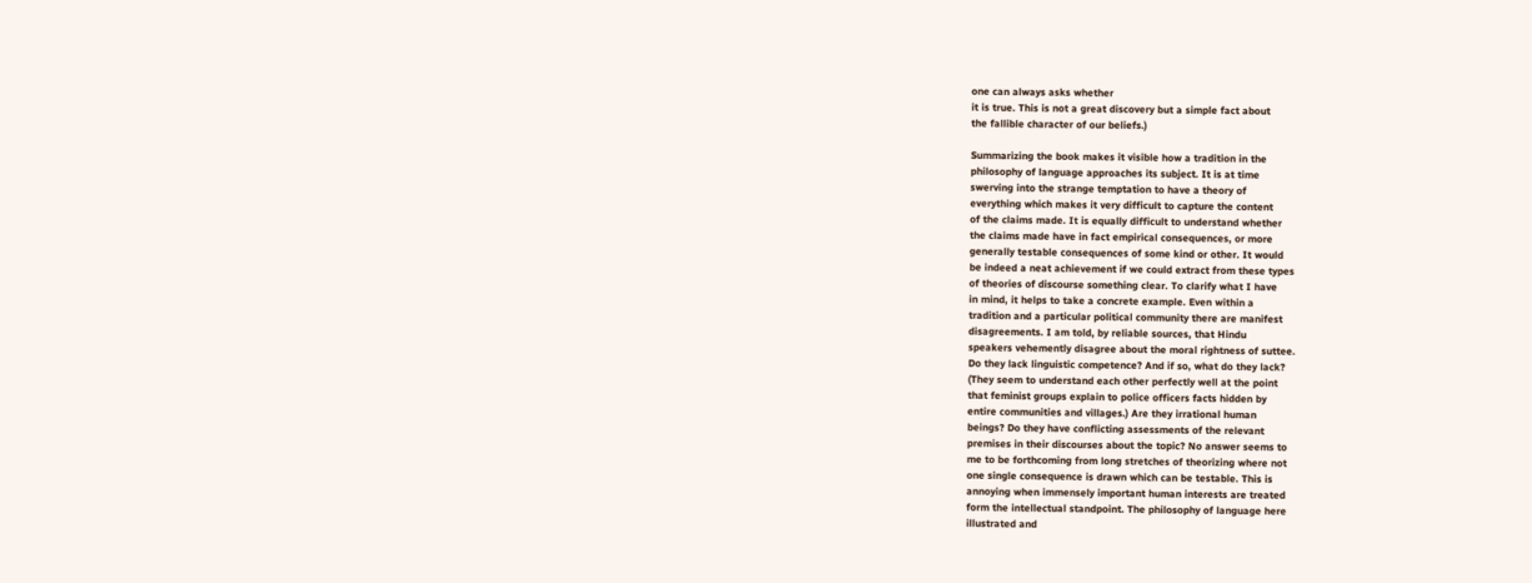one can always asks whether
it is true. This is not a great discovery but a simple fact about
the fallible character of our beliefs.)

Summarizing the book makes it visible how a tradition in the
philosophy of language approaches its subject. It is at time
swerving into the strange temptation to have a theory of
everything which makes it very difficult to capture the content
of the claims made. It is equally difficult to understand whether
the claims made have in fact empirical consequences, or more
generally testable consequences of some kind or other. It would
be indeed a neat achievement if we could extract from these types
of theories of discourse something clear. To clarify what I have
in mind, it helps to take a concrete example. Even within a
tradition and a particular political community there are manifest
disagreements. I am told, by reliable sources, that Hindu
speakers vehemently disagree about the moral rightness of suttee.
Do they lack linguistic competence? And if so, what do they lack?
(They seem to understand each other perfectly well at the point
that feminist groups explain to police officers facts hidden by
entire communities and villages.) Are they irrational human
beings? Do they have conflicting assessments of the relevant
premises in their discourses about the topic? No answer seems to
me to be forthcoming from long stretches of theorizing where not
one single consequence is drawn which can be testable. This is
annoying when immensely important human interests are treated
form the intellectual standpoint. The philosophy of language here
illustrated and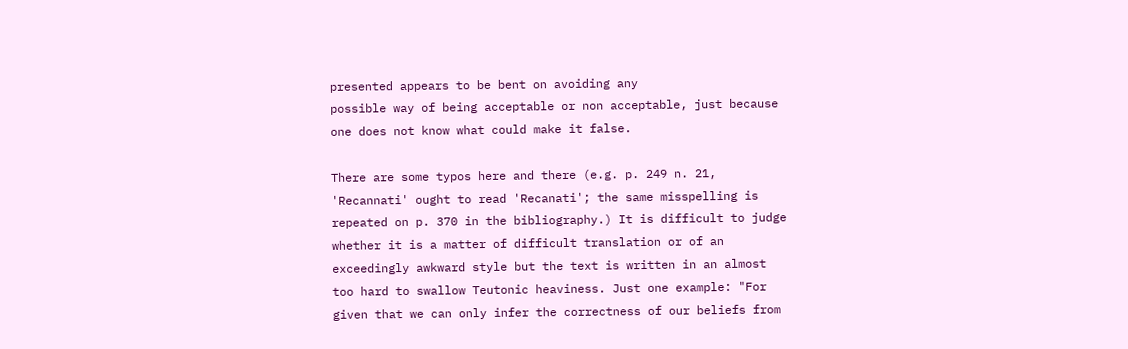presented appears to be bent on avoiding any
possible way of being acceptable or non acceptable, just because
one does not know what could make it false.

There are some typos here and there (e.g. p. 249 n. 21,
'Recannati' ought to read 'Recanati'; the same misspelling is
repeated on p. 370 in the bibliography.) It is difficult to judge
whether it is a matter of difficult translation or of an
exceedingly awkward style but the text is written in an almost
too hard to swallow Teutonic heaviness. Just one example: "For
given that we can only infer the correctness of our beliefs from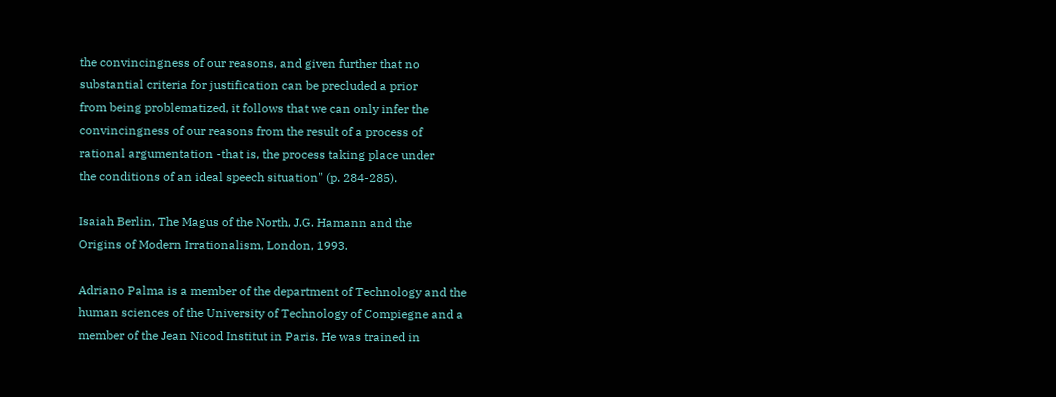the convincingness of our reasons, and given further that no
substantial criteria for justification can be precluded a prior
from being problematized, it follows that we can only infer the
convincingness of our reasons from the result of a process of
rational argumentation -that is, the process taking place under
the conditions of an ideal speech situation" (p. 284-285).

Isaiah Berlin, The Magus of the North, J.G. Hamann and the
Origins of Modern Irrationalism, London, 1993.

Adriano Palma is a member of the department of Technology and the
human sciences of the University of Technology of Compiegne and a
member of the Jean Nicod Institut in Paris. He was trained in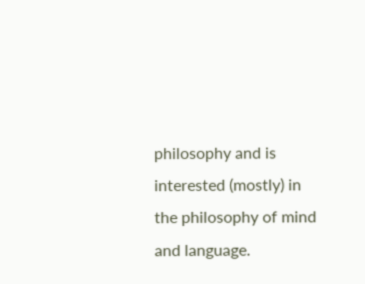philosophy and is interested (mostly) in the philosophy of mind
and language.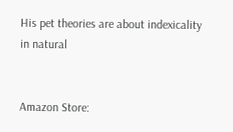His pet theories are about indexicality in natural


Amazon Store: